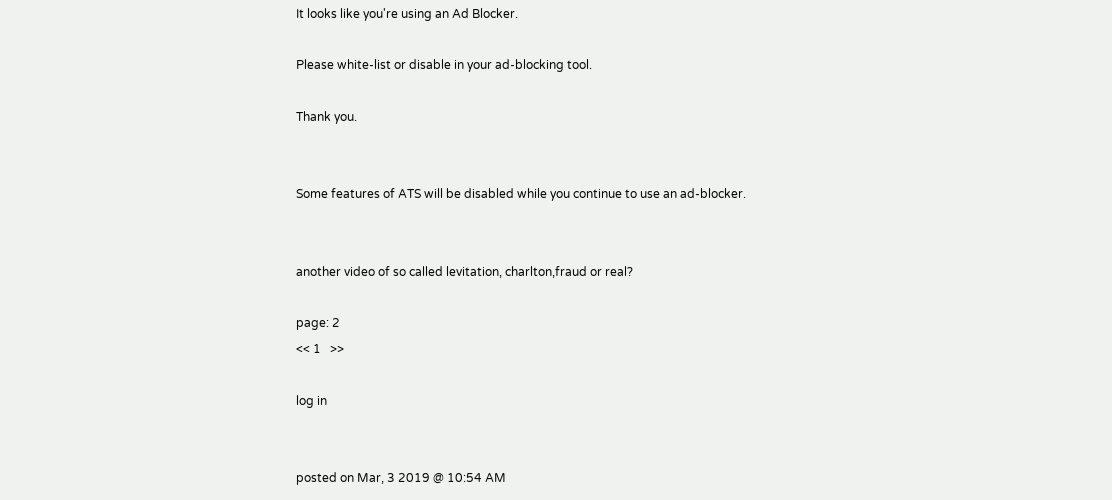It looks like you're using an Ad Blocker.

Please white-list or disable in your ad-blocking tool.

Thank you.


Some features of ATS will be disabled while you continue to use an ad-blocker.


another video of so called levitation, charlton,fraud or real?

page: 2
<< 1   >>

log in


posted on Mar, 3 2019 @ 10:54 AM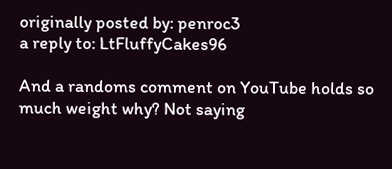originally posted by: penroc3
a reply to: LtFluffyCakes96

And a randoms comment on YouTube holds so much weight why? Not saying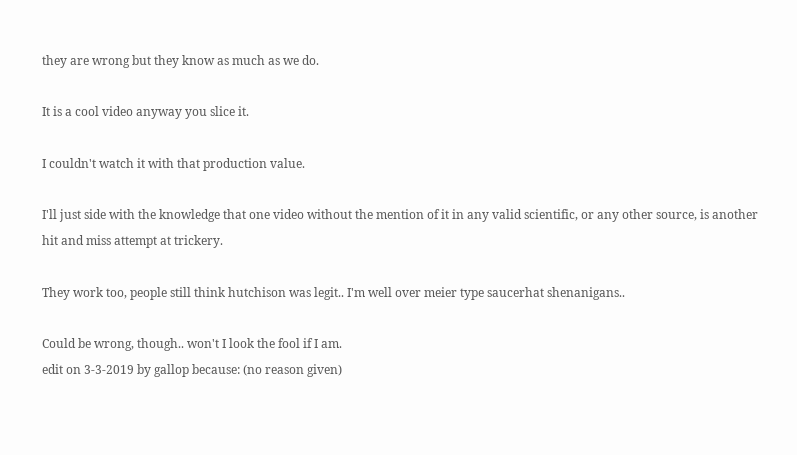they are wrong but they know as much as we do.

It is a cool video anyway you slice it.

I couldn't watch it with that production value.

I'll just side with the knowledge that one video without the mention of it in any valid scientific, or any other source, is another hit and miss attempt at trickery.

They work too, people still think hutchison was legit.. I'm well over meier type saucerhat shenanigans..

Could be wrong, though.. won't I look the fool if I am.
edit on 3-3-2019 by gallop because: (no reason given)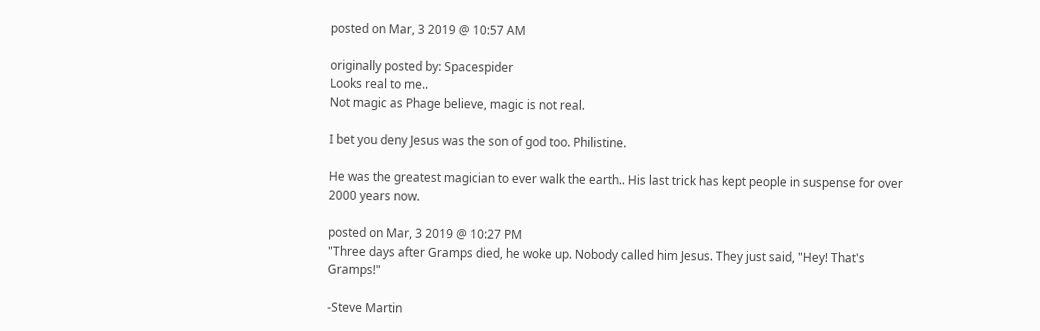posted on Mar, 3 2019 @ 10:57 AM

originally posted by: Spacespider
Looks real to me..
Not magic as Phage believe, magic is not real.

I bet you deny Jesus was the son of god too. Philistine.

He was the greatest magician to ever walk the earth.. His last trick has kept people in suspense for over 2000 years now.

posted on Mar, 3 2019 @ 10:27 PM
"Three days after Gramps died, he woke up. Nobody called him Jesus. They just said, "Hey! That's Gramps!"

-Steve Martin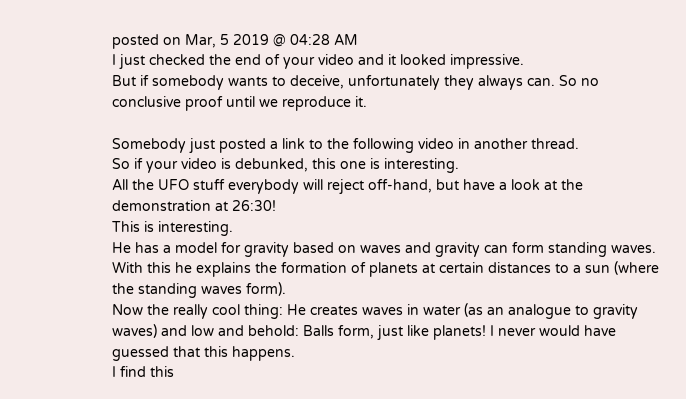posted on Mar, 5 2019 @ 04:28 AM
I just checked the end of your video and it looked impressive.
But if somebody wants to deceive, unfortunately they always can. So no conclusive proof until we reproduce it.

Somebody just posted a link to the following video in another thread.
So if your video is debunked, this one is interesting.
All the UFO stuff everybody will reject off-hand, but have a look at the demonstration at 26:30!
This is interesting.
He has a model for gravity based on waves and gravity can form standing waves.
With this he explains the formation of planets at certain distances to a sun (where the standing waves form).
Now the really cool thing: He creates waves in water (as an analogue to gravity waves) and low and behold: Balls form, just like planets! I never would have guessed that this happens.
I find this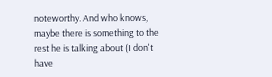noteworthy. And who knows, maybe there is something to the rest he is talking about (I don't have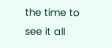the time to see it all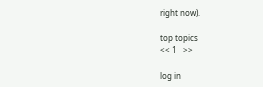right now).

top topics
<< 1   >>

log in